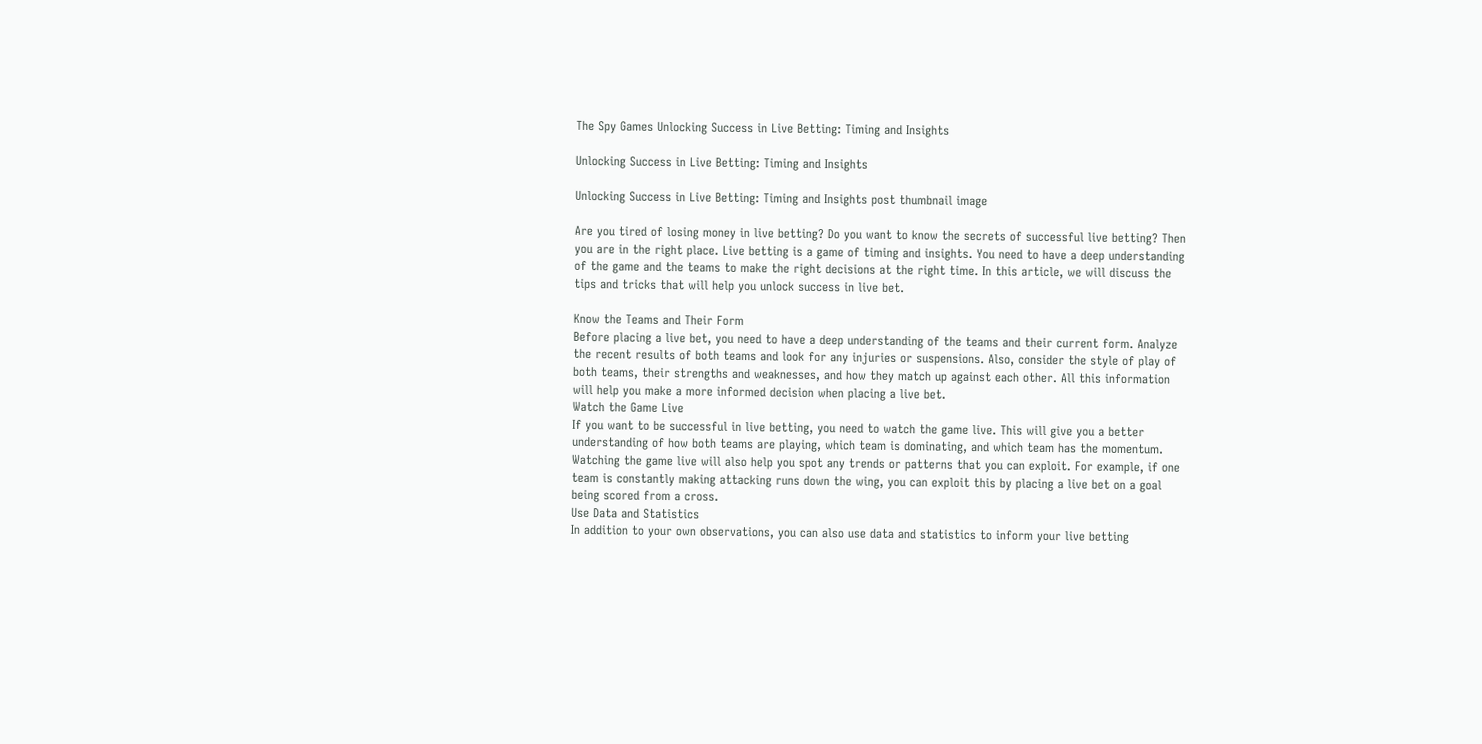The Spy Games Unlocking Success in Live Betting: Timing and Insights

Unlocking Success in Live Betting: Timing and Insights

Unlocking Success in Live Betting: Timing and Insights post thumbnail image

Are you tired of losing money in live betting? Do you want to know the secrets of successful live betting? Then you are in the right place. Live betting is a game of timing and insights. You need to have a deep understanding of the game and the teams to make the right decisions at the right time. In this article, we will discuss the tips and tricks that will help you unlock success in live bet.

Know the Teams and Their Form
Before placing a live bet, you need to have a deep understanding of the teams and their current form. Analyze the recent results of both teams and look for any injuries or suspensions. Also, consider the style of play of both teams, their strengths and weaknesses, and how they match up against each other. All this information will help you make a more informed decision when placing a live bet.
Watch the Game Live
If you want to be successful in live betting, you need to watch the game live. This will give you a better understanding of how both teams are playing, which team is dominating, and which team has the momentum. Watching the game live will also help you spot any trends or patterns that you can exploit. For example, if one team is constantly making attacking runs down the wing, you can exploit this by placing a live bet on a goal being scored from a cross.
Use Data and Statistics
In addition to your own observations, you can also use data and statistics to inform your live betting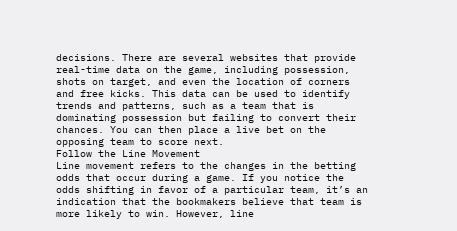decisions. There are several websites that provide real-time data on the game, including possession, shots on target, and even the location of corners and free kicks. This data can be used to identify trends and patterns, such as a team that is dominating possession but failing to convert their chances. You can then place a live bet on the opposing team to score next.
Follow the Line Movement
Line movement refers to the changes in the betting odds that occur during a game. If you notice the odds shifting in favor of a particular team, it’s an indication that the bookmakers believe that team is more likely to win. However, line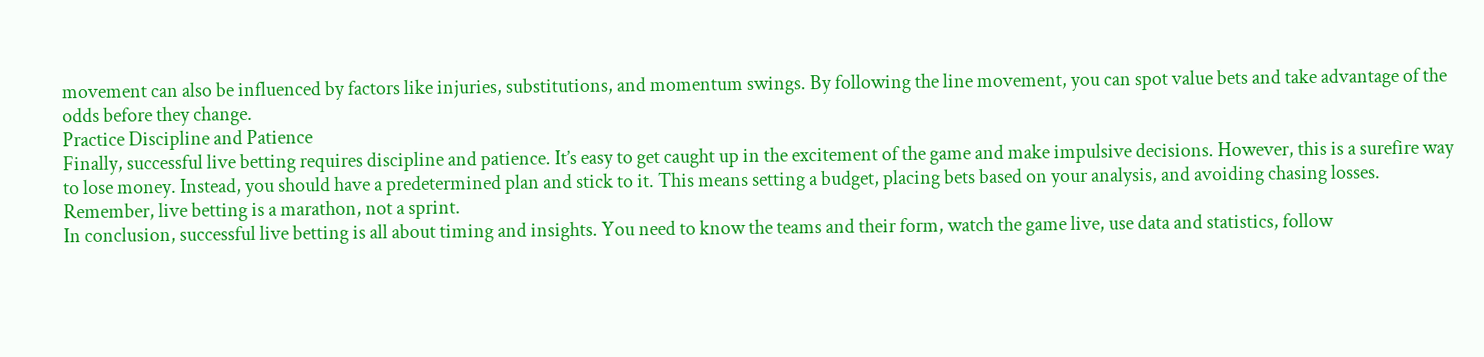movement can also be influenced by factors like injuries, substitutions, and momentum swings. By following the line movement, you can spot value bets and take advantage of the odds before they change.
Practice Discipline and Patience
Finally, successful live betting requires discipline and patience. It’s easy to get caught up in the excitement of the game and make impulsive decisions. However, this is a surefire way to lose money. Instead, you should have a predetermined plan and stick to it. This means setting a budget, placing bets based on your analysis, and avoiding chasing losses. Remember, live betting is a marathon, not a sprint.
In conclusion, successful live betting is all about timing and insights. You need to know the teams and their form, watch the game live, use data and statistics, follow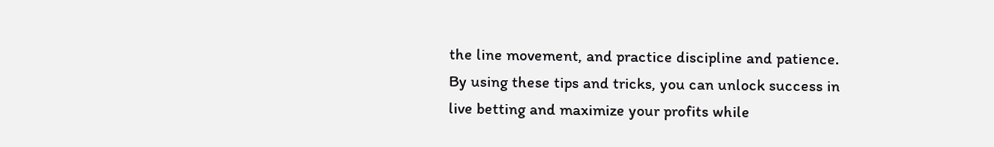the line movement, and practice discipline and patience. By using these tips and tricks, you can unlock success in live betting and maximize your profits while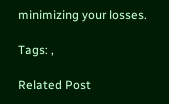minimizing your losses.

Tags: ,

Related Post